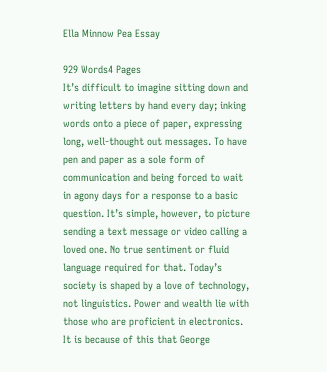Ella Minnow Pea Essay

929 Words4 Pages
It’s difficult to imagine sitting down and writing letters by hand every day; inking words onto a piece of paper, expressing long, well-thought out messages. To have pen and paper as a sole form of communication and being forced to wait in agony days for a response to a basic question. It’s simple, however, to picture sending a text message or video calling a loved one. No true sentiment or fluid language required for that. Today’s society is shaped by a love of technology, not linguistics. Power and wealth lie with those who are proficient in electronics. It is because of this that George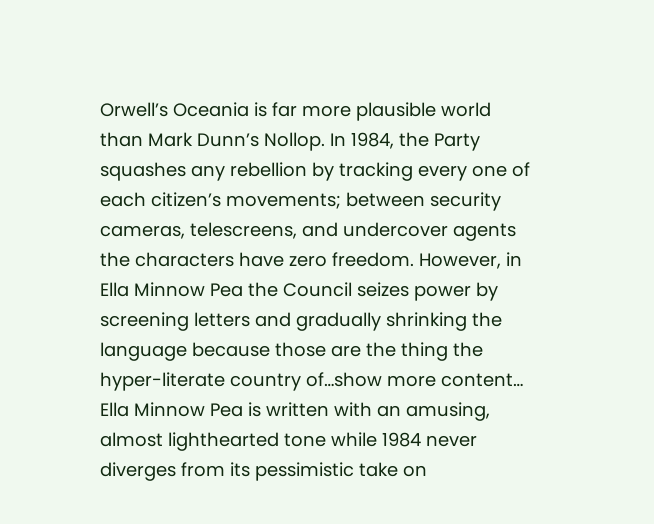Orwell’s Oceania is far more plausible world than Mark Dunn’s Nollop. In 1984, the Party squashes any rebellion by tracking every one of each citizen’s movements; between security cameras, telescreens, and undercover agents the characters have zero freedom. However, in Ella Minnow Pea the Council seizes power by screening letters and gradually shrinking the language because those are the thing the hyper-literate country of…show more content…
Ella Minnow Pea is written with an amusing, almost lighthearted tone while 1984 never diverges from its pessimistic take on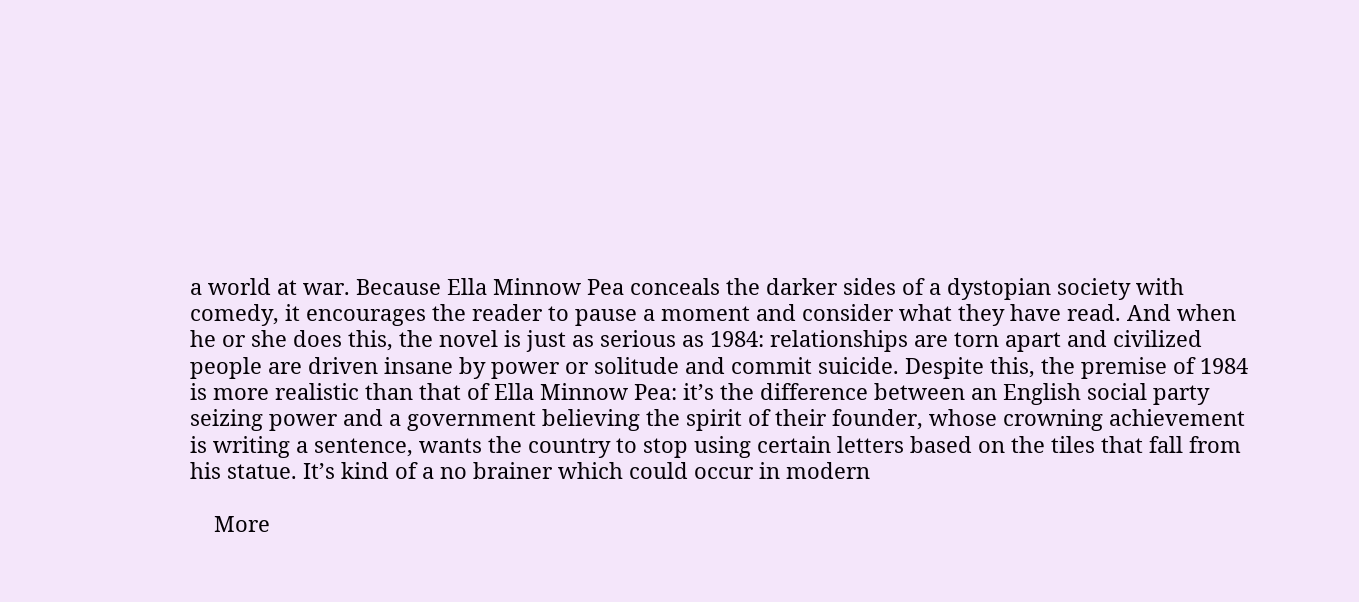a world at war. Because Ella Minnow Pea conceals the darker sides of a dystopian society with comedy, it encourages the reader to pause a moment and consider what they have read. And when he or she does this, the novel is just as serious as 1984: relationships are torn apart and civilized people are driven insane by power or solitude and commit suicide. Despite this, the premise of 1984 is more realistic than that of Ella Minnow Pea: it’s the difference between an English social party seizing power and a government believing the spirit of their founder, whose crowning achievement is writing a sentence, wants the country to stop using certain letters based on the tiles that fall from his statue. It’s kind of a no brainer which could occur in modern

    More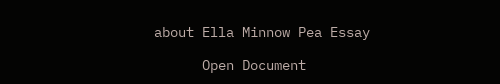about Ella Minnow Pea Essay

      Open Document